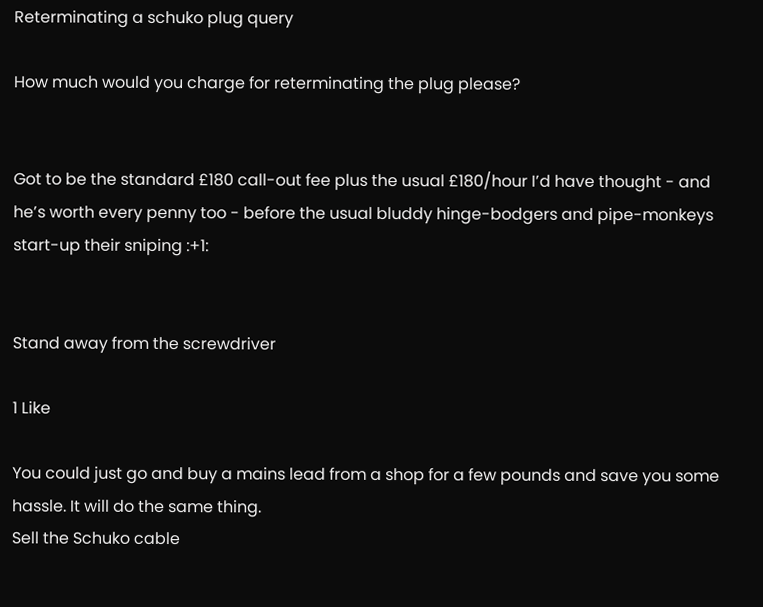Reterminating a schuko plug query

How much would you charge for reterminating the plug please?


Got to be the standard £180 call-out fee plus the usual £180/hour I’d have thought - and he’s worth every penny too - before the usual bluddy hinge-bodgers and pipe-monkeys start-up their sniping :+1:


Stand away from the screwdriver

1 Like

You could just go and buy a mains lead from a shop for a few pounds and save you some hassle. It will do the same thing.
Sell the Schuko cable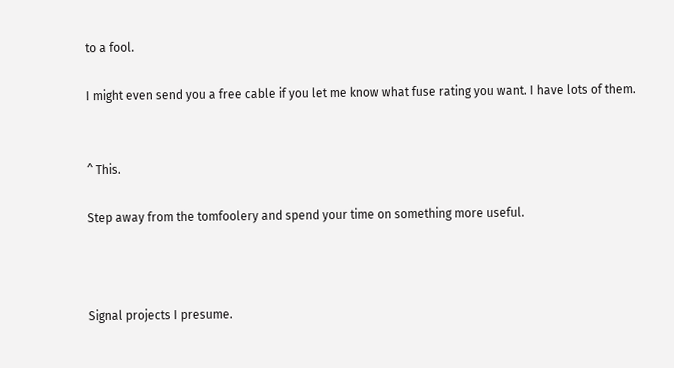to a fool.

I might even send you a free cable if you let me know what fuse rating you want. I have lots of them.


^ This.

Step away from the tomfoolery and spend your time on something more useful.



Signal projects I presume.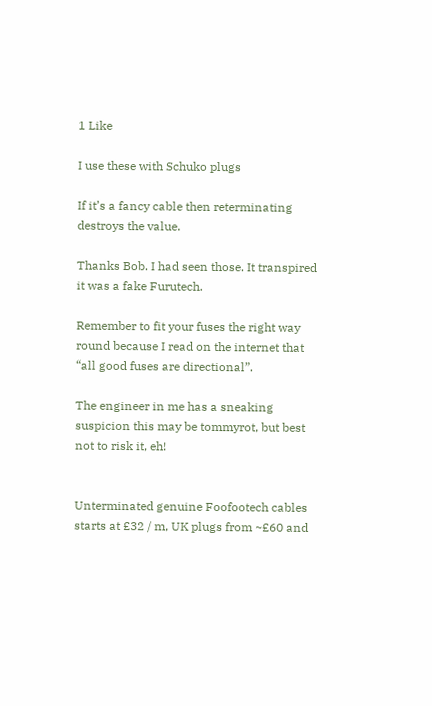1 Like

I use these with Schuko plugs

If it’s a fancy cable then reterminating destroys the value.

Thanks Bob. I had seen those. It transpired it was a fake Furutech.

Remember to fit your fuses the right way round because I read on the internet that “all good fuses are directional”.

The engineer in me has a sneaking suspicion this may be tommyrot, but best not to risk it, eh!


Unterminated genuine Foofootech cables starts at £32 / m, UK plugs from ~£60 and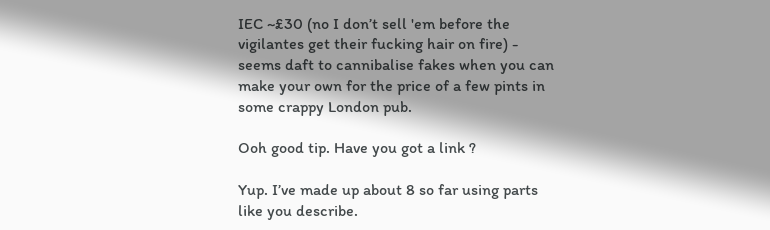IEC ~£30 (no I don’t sell 'em before the vigilantes get their fucking hair on fire) - seems daft to cannibalise fakes when you can make your own for the price of a few pints in some crappy London pub.

Ooh good tip. Have you got a link ?

Yup. I’ve made up about 8 so far using parts like you describe.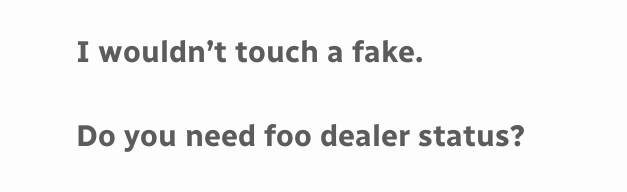I wouldn’t touch a fake.

Do you need foo dealer status?